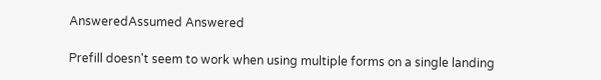AnsweredAssumed Answered

Prefill doesn't seem to work when using multiple forms on a single landing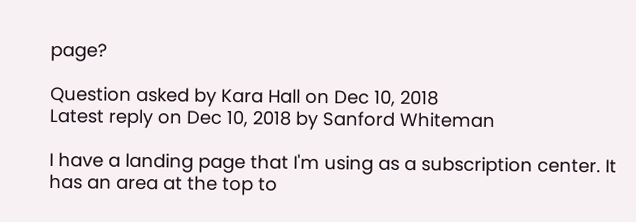page?

Question asked by Kara Hall on Dec 10, 2018
Latest reply on Dec 10, 2018 by Sanford Whiteman

I have a landing page that I'm using as a subscription center. It has an area at the top to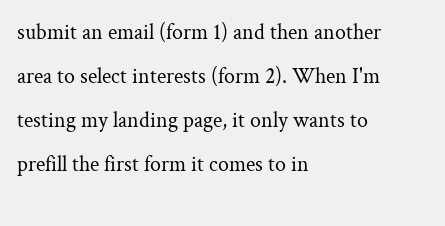submit an email (form 1) and then another area to select interests (form 2). When I'm testing my landing page, it only wants to prefill the first form it comes to in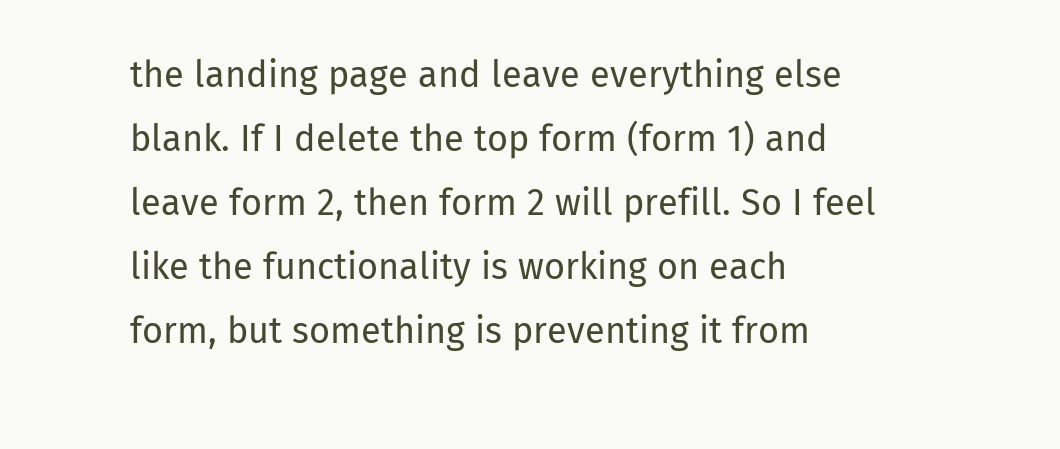the landing page and leave everything else blank. If I delete the top form (form 1) and leave form 2, then form 2 will prefill. So I feel like the functionality is working on each form, but something is preventing it from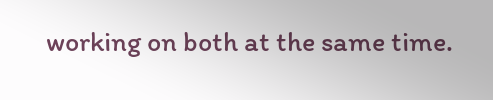working on both at the same time.